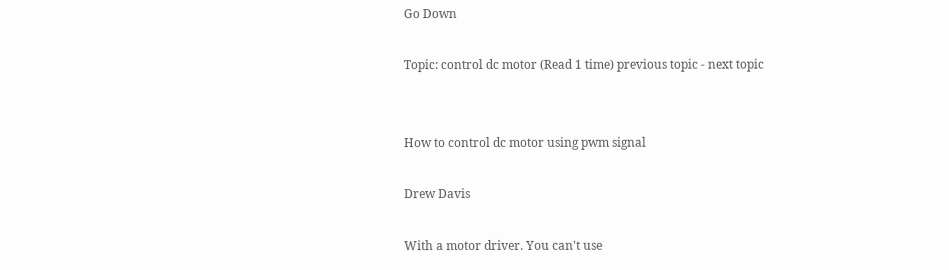Go Down

Topic: control dc motor (Read 1 time) previous topic - next topic


How to control dc motor using pwm signal

Drew Davis

With a motor driver. You can't use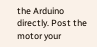the Arduino directly. Post the motor your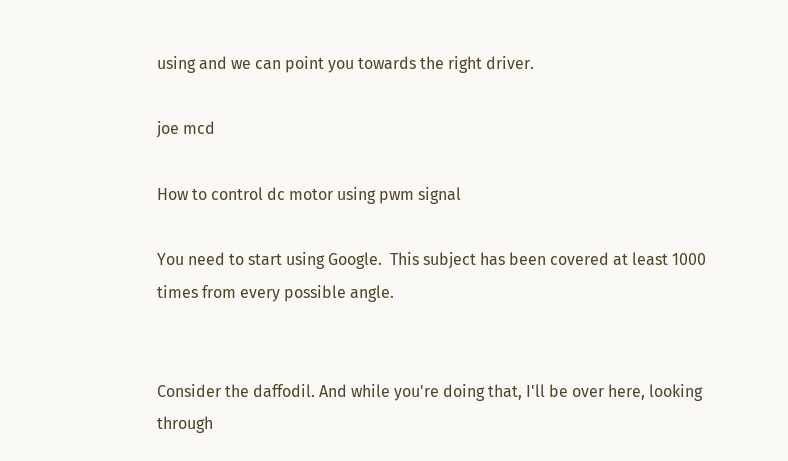using and we can point you towards the right driver.

joe mcd

How to control dc motor using pwm signal

You need to start using Google.  This subject has been covered at least 1000 times from every possible angle.


Consider the daffodil. And while you're doing that, I'll be over here, looking through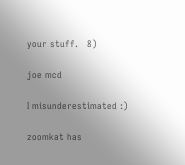your stuff.   8)

joe mcd

I misunderestimated :)

zoomkat has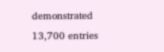demonstrated  13,700 entries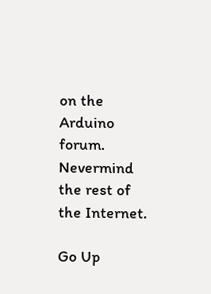on the Arduino forum.  Nevermind the rest of the Internet.

Go Up